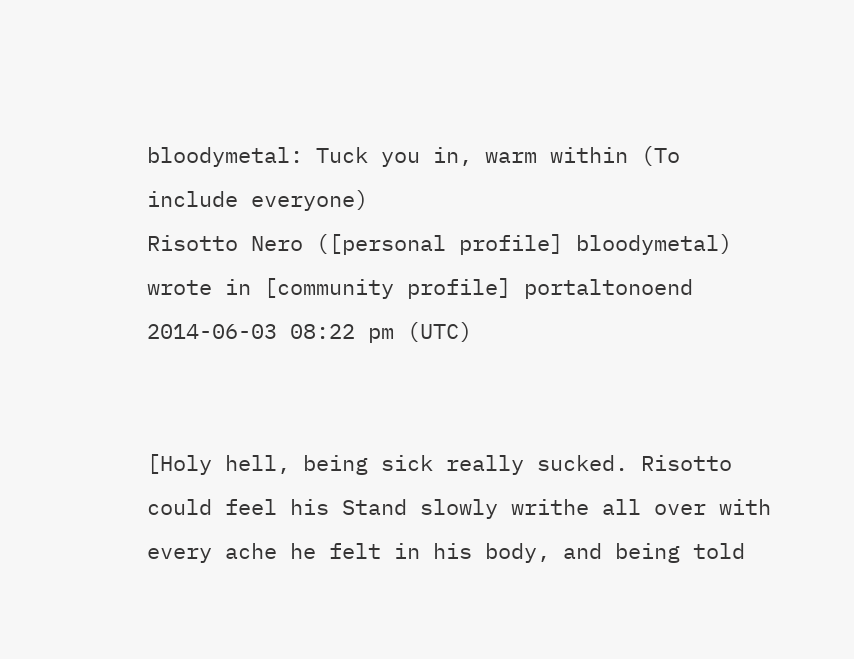bloodymetal: Tuck you in, warm within (To include everyone)
Risotto Nero ([personal profile] bloodymetal) wrote in [community profile] portaltonoend 2014-06-03 08:22 pm (UTC)


[Holy hell, being sick really sucked. Risotto could feel his Stand slowly writhe all over with every ache he felt in his body, and being told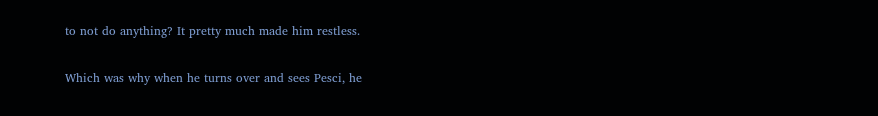to not do anything? It pretty much made him restless.

Which was why when he turns over and sees Pesci, he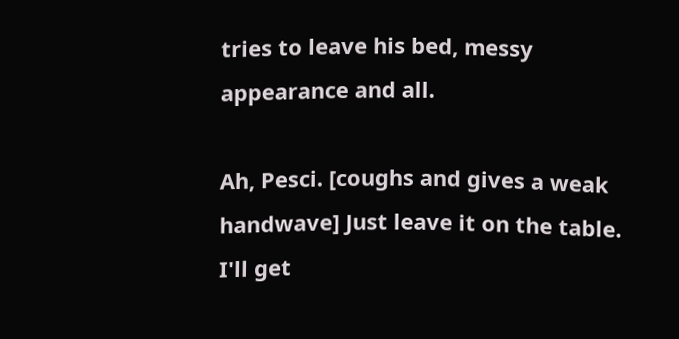tries to leave his bed, messy appearance and all.

Ah, Pesci. [coughs and gives a weak handwave] Just leave it on the table. I'll get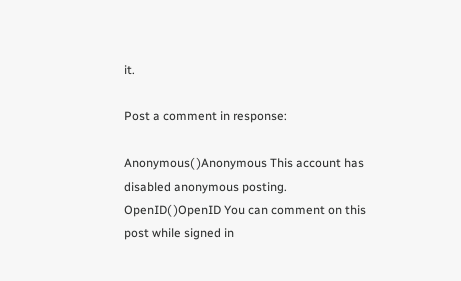it.

Post a comment in response:

Anonymous( )Anonymous This account has disabled anonymous posting.
OpenID( )OpenID You can comment on this post while signed in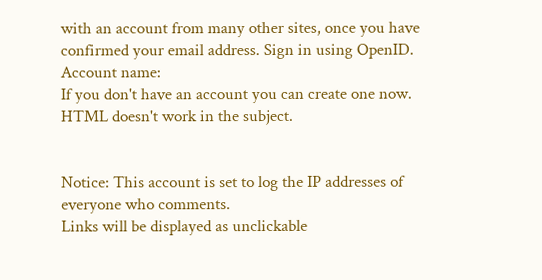with an account from many other sites, once you have confirmed your email address. Sign in using OpenID.
Account name:
If you don't have an account you can create one now.
HTML doesn't work in the subject.


Notice: This account is set to log the IP addresses of everyone who comments.
Links will be displayed as unclickable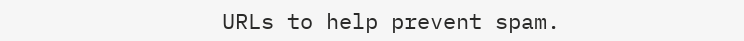URLs to help prevent spam.